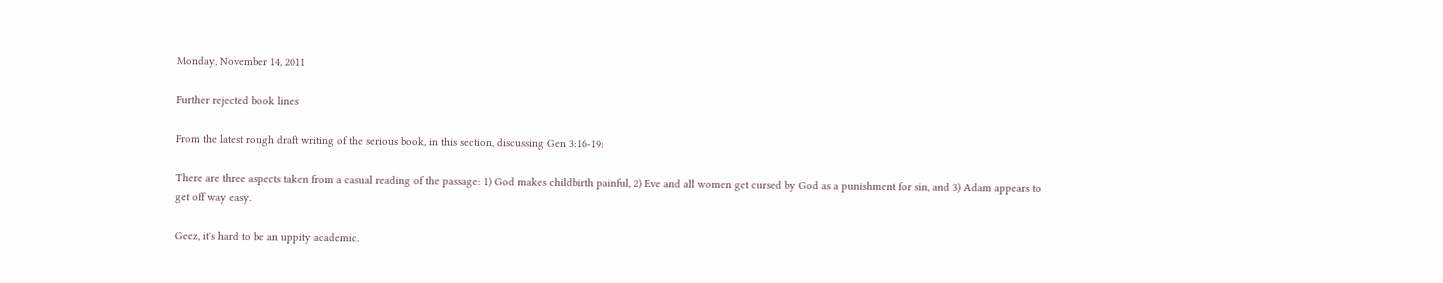Monday, November 14, 2011

Further rejected book lines

From the latest rough draft writing of the serious book, in this section, discussing Gen 3:16-19:

There are three aspects taken from a casual reading of the passage: 1) God makes childbirth painful, 2) Eve and all women get cursed by God as a punishment for sin, and 3) Adam appears to get off way easy.

Geez, it's hard to be an uppity academic.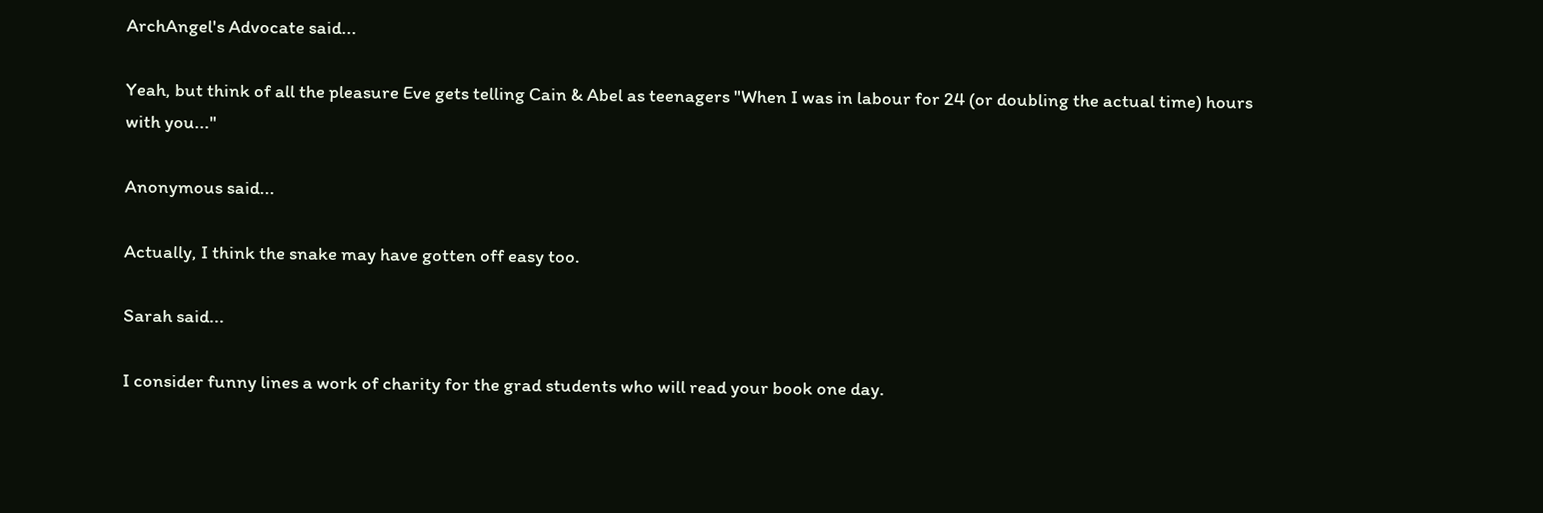ArchAngel's Advocate said...

Yeah, but think of all the pleasure Eve gets telling Cain & Abel as teenagers "When I was in labour for 24 (or doubling the actual time) hours with you..."

Anonymous said...

Actually, I think the snake may have gotten off easy too.

Sarah said...

I consider funny lines a work of charity for the grad students who will read your book one day.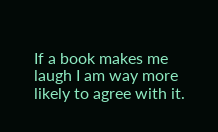If a book makes me laugh I am way more likely to agree with it.